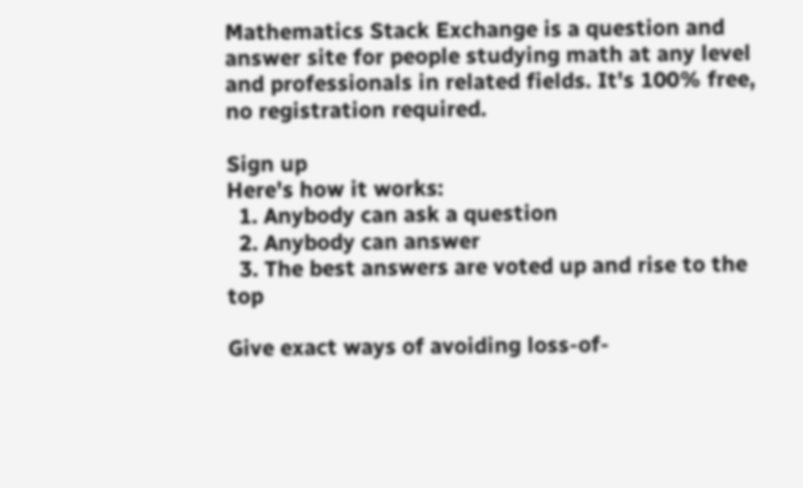Mathematics Stack Exchange is a question and answer site for people studying math at any level and professionals in related fields. It's 100% free, no registration required.

Sign up
Here's how it works:
  1. Anybody can ask a question
  2. Anybody can answer
  3. The best answers are voted up and rise to the top

Give exact ways of avoiding loss-of-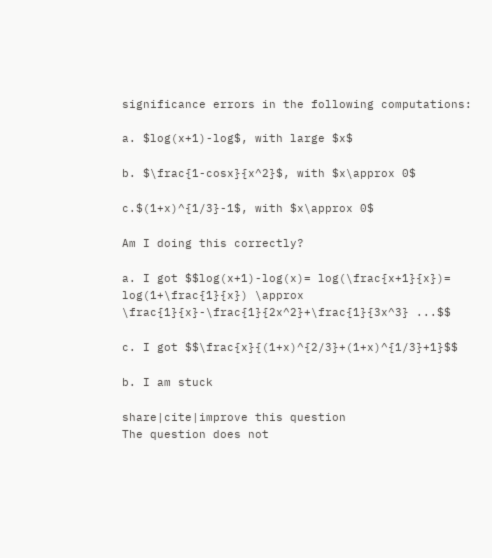significance errors in the following computations:

a. $log(x+1)-log$, with large $x$

b. $\frac{1-cosx}{x^2}$, with $x\approx 0$

c.$(1+x)^{1/3}-1$, with $x\approx 0$

Am I doing this correctly?

a. I got $$log(x+1)-log(x)= log(\frac{x+1}{x})= log(1+\frac{1}{x}) \approx \frac{1}{x}-\frac{1}{2x^2}+\frac{1}{3x^3} ...$$

c. I got $$\frac{x}{(1+x)^{2/3}+(1+x)^{1/3}+1}$$

b. I am stuck

share|cite|improve this question
The question does not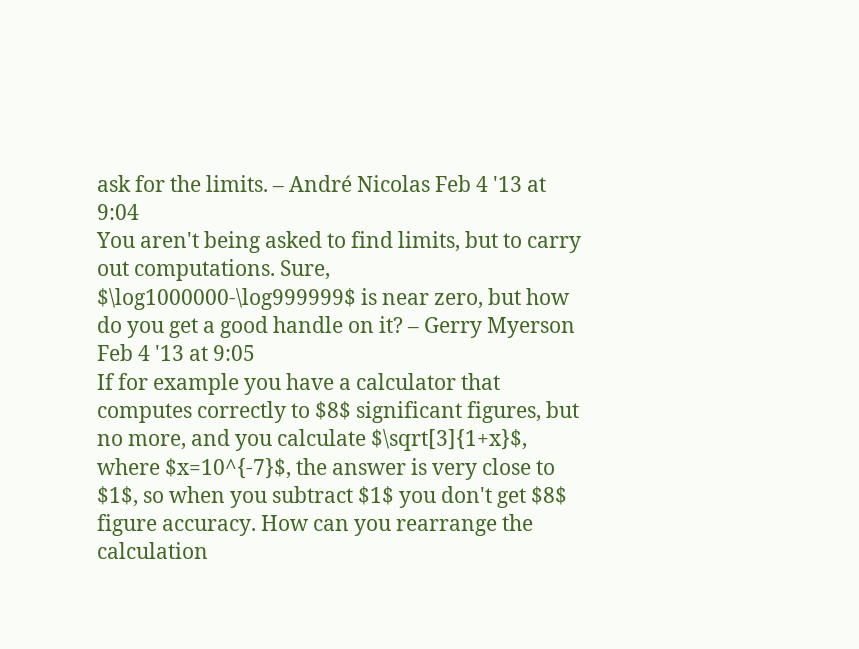ask for the limits. – André Nicolas Feb 4 '13 at 9:04
You aren't being asked to find limits, but to carry out computations. Sure, $\log1000000-\log999999$ is near zero, but how do you get a good handle on it? – Gerry Myerson Feb 4 '13 at 9:05
If for example you have a calculator that computes correctly to $8$ significant figures, but no more, and you calculate $\sqrt[3]{1+x}$, where $x=10^{-7}$, the answer is very close to $1$, so when you subtract $1$ you don't get $8$ figure accuracy. How can you rearrange the calculation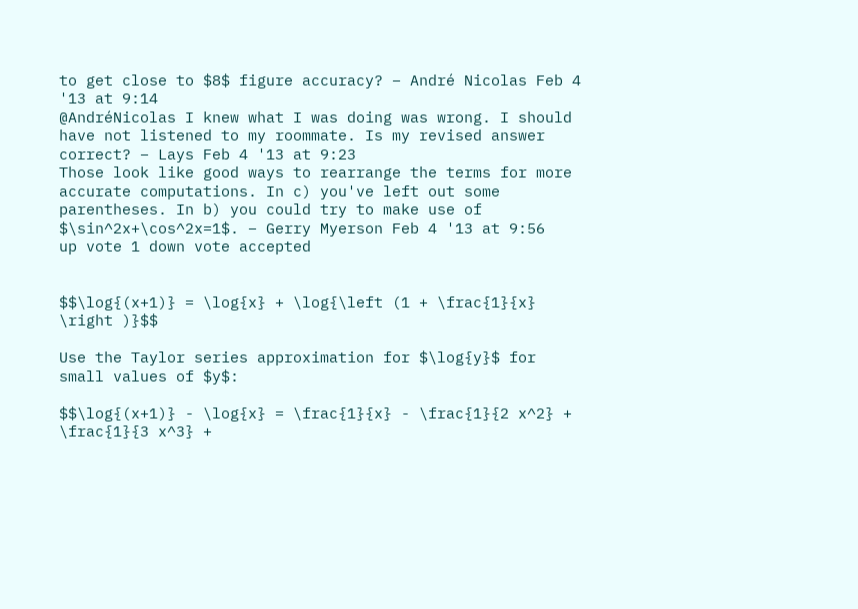to get close to $8$ figure accuracy? – André Nicolas Feb 4 '13 at 9:14
@AndréNicolas I knew what I was doing was wrong. I should have not listened to my roommate. Is my revised answer correct? – Lays Feb 4 '13 at 9:23
Those look like good ways to rearrange the terms for more accurate computations. In c) you've left out some parentheses. In b) you could try to make use of $\sin^2x+\cos^2x=1$. – Gerry Myerson Feb 4 '13 at 9:56
up vote 1 down vote accepted


$$\log{(x+1)} = \log{x} + \log{\left (1 + \frac{1}{x} \right )}$$

Use the Taylor series approximation for $\log{y}$ for small values of $y$:

$$\log{(x+1)} - \log{x} = \frac{1}{x} - \frac{1}{2 x^2} + \frac{1}{3 x^3} +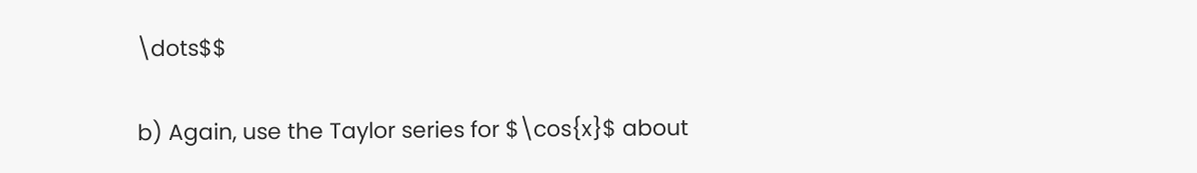\dots$$

b) Again, use the Taylor series for $\cos{x}$ about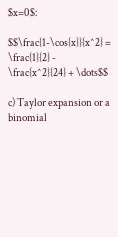$x=0$:

$$\frac{1-\cos{x}}{x^2} = \frac{1}{2} - \frac{x^2}{24} + \dots$$

c) Taylor expansion or a binomial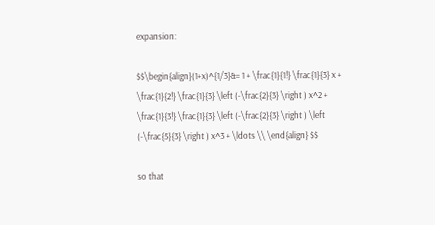expansion:

$$\begin{align}(1+x)^{1/3}&= 1 + \frac{1}{1!} \frac{1}{3} x + \frac{1}{2!} \frac{1}{3} \left (-\frac{2}{3} \right ) x^2 + \frac{1}{3!} \frac{1}{3} \left (-\frac{2}{3} \right ) \left (-\frac{5}{3} \right ) x^3 + \ldots \\ \end{align} $$

so that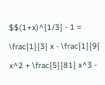$$(1+x)^{1/3} - 1 = \frac{1}{3} x - \frac{1}{9} x^2 + \frac{5}{81} x^3 -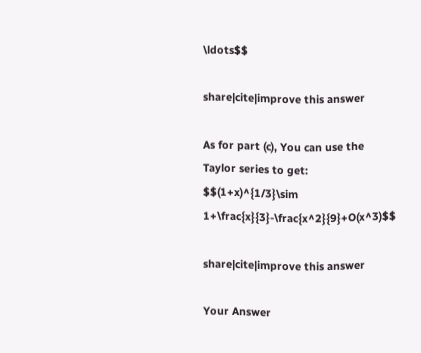\ldots$$

share|cite|improve this answer

As for part (c), You can use the Taylor series to get: $$(1+x)^{1/3}\sim 1+\frac{x}{3}-\frac{x^2}{9}+O(x^3)$$

share|cite|improve this answer

Your Answer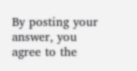By posting your answer, you agree to the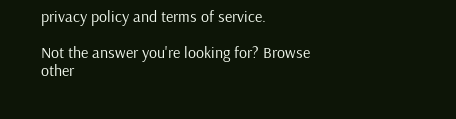privacy policy and terms of service.

Not the answer you're looking for? Browse other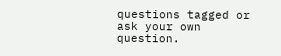questions tagged or ask your own question.